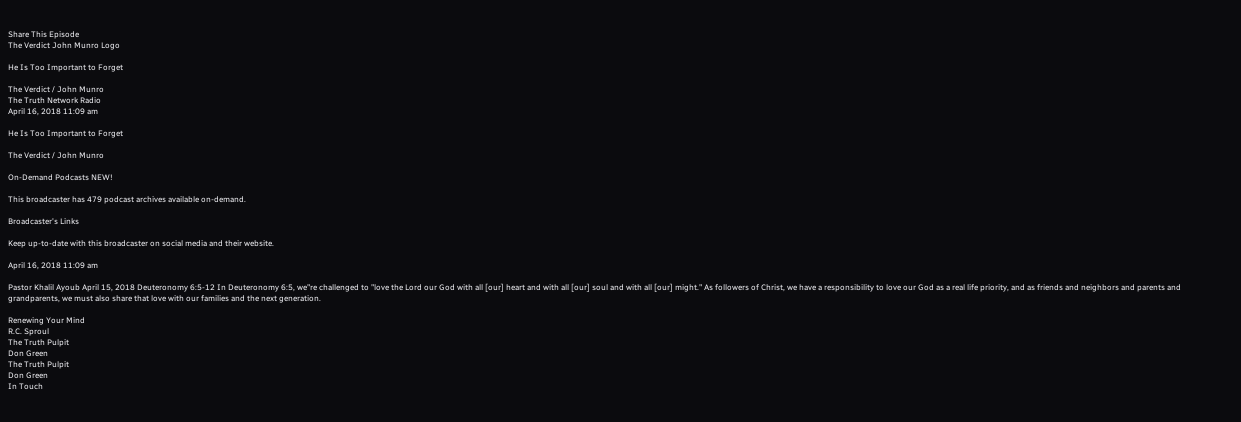Share This Episode
The Verdict John Munro Logo

He Is Too Important to Forget

The Verdict / John Munro
The Truth Network Radio
April 16, 2018 11:09 am

He Is Too Important to Forget

The Verdict / John Munro

On-Demand Podcasts NEW!

This broadcaster has 479 podcast archives available on-demand.

Broadcaster's Links

Keep up-to-date with this broadcaster on social media and their website.

April 16, 2018 11:09 am

Pastor Khalil Ayoub April 15, 2018 Deuteronomy 6:5-12 In Deuteronomy 6:5, we"re challenged to "love the Lord our God with all [our] heart and with all [our] soul and with all [our] might." As followers of Christ, we have a responsibility to love our God as a real life priority, and as friends and neighbors and parents and grandparents, we must also share that love with our families and the next generation.

Renewing Your Mind
R.C. Sproul
The Truth Pulpit
Don Green
The Truth Pulpit
Don Green
In Touch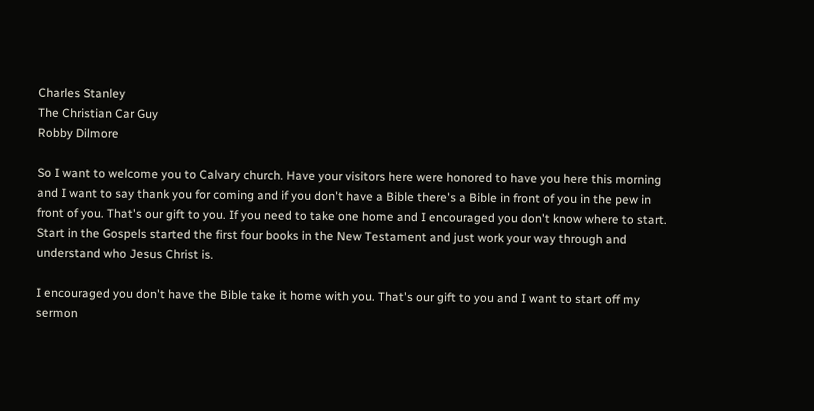Charles Stanley
The Christian Car Guy
Robby Dilmore

So I want to welcome you to Calvary church. Have your visitors here were honored to have you here this morning and I want to say thank you for coming and if you don't have a Bible there's a Bible in front of you in the pew in front of you. That's our gift to you. If you need to take one home and I encouraged you don't know where to start. Start in the Gospels started the first four books in the New Testament and just work your way through and understand who Jesus Christ is.

I encouraged you don't have the Bible take it home with you. That's our gift to you and I want to start off my sermon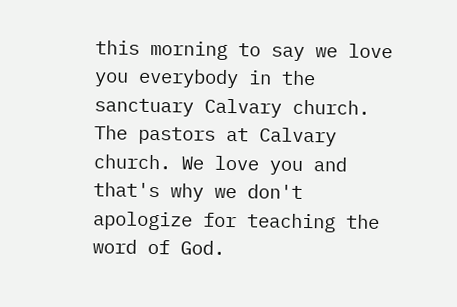this morning to say we love you everybody in the sanctuary Calvary church. The pastors at Calvary church. We love you and that's why we don't apologize for teaching the word of God.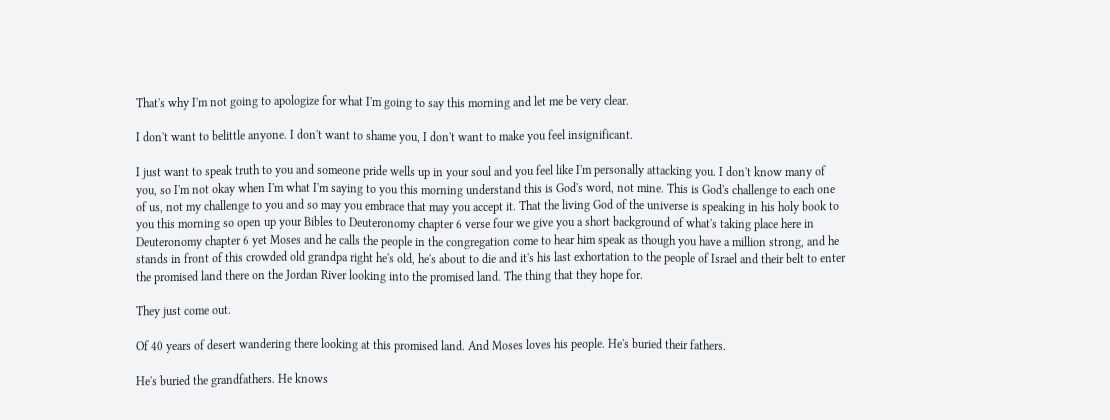That's why I'm not going to apologize for what I'm going to say this morning and let me be very clear.

I don't want to belittle anyone. I don't want to shame you, I don't want to make you feel insignificant.

I just want to speak truth to you and someone pride wells up in your soul and you feel like I'm personally attacking you. I don't know many of you, so I'm not okay when I'm what I'm saying to you this morning understand this is God's word, not mine. This is God's challenge to each one of us, not my challenge to you and so may you embrace that may you accept it. That the living God of the universe is speaking in his holy book to you this morning so open up your Bibles to Deuteronomy chapter 6 verse four we give you a short background of what's taking place here in Deuteronomy chapter 6 yet Moses and he calls the people in the congregation come to hear him speak as though you have a million strong, and he stands in front of this crowded old grandpa right he's old, he's about to die and it's his last exhortation to the people of Israel and their belt to enter the promised land there on the Jordan River looking into the promised land. The thing that they hope for.

They just come out.

Of 40 years of desert wandering there looking at this promised land. And Moses loves his people. He's buried their fathers.

He's buried the grandfathers. He knows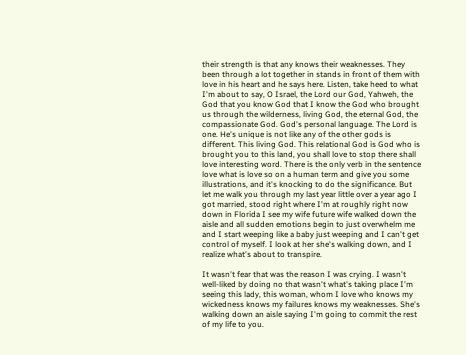their strength is that any knows their weaknesses. They been through a lot together in stands in front of them with love in his heart and he says here. Listen, take heed to what I'm about to say, O Israel, the Lord our God, Yahweh, the God that you know God that I know the God who brought us through the wilderness, living God, the eternal God, the compassionate God. God's personal language. The Lord is one. He's unique is not like any of the other gods is different. This living God. This relational God is God who is brought you to this land, you shall love to stop there shall love interesting word. There is the only verb in the sentence love what is love so on a human term and give you some illustrations, and it's knocking to do the significance. But let me walk you through my last year little over a year ago I got married, stood right where I'm at roughly right now down in Florida I see my wife future wife walked down the aisle and all sudden emotions begin to just overwhelm me and I start weeping like a baby just weeping and I can't get control of myself. I look at her she's walking down, and I realize what's about to transpire.

It wasn't fear that was the reason I was crying. I wasn't well-liked by doing no that wasn't what's taking place I'm seeing this lady, this woman, whom I love who knows my wickedness knows my failures knows my weaknesses. She's walking down an aisle saying I'm going to commit the rest of my life to you.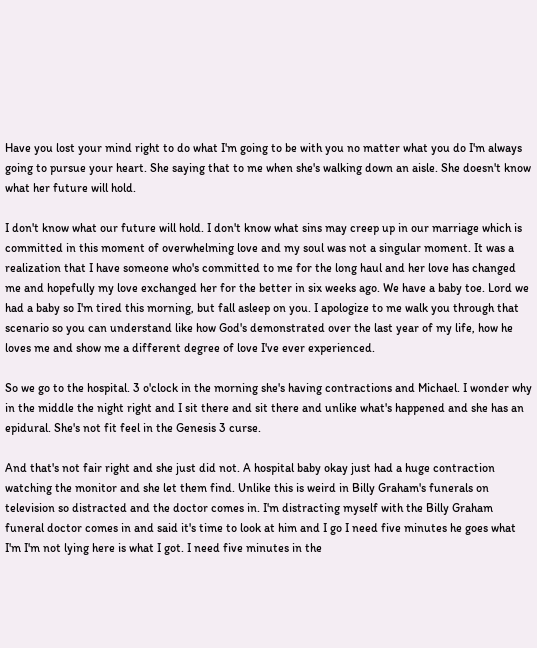Have you lost your mind right to do what I'm going to be with you no matter what you do I'm always going to pursue your heart. She saying that to me when she's walking down an aisle. She doesn't know what her future will hold.

I don't know what our future will hold. I don't know what sins may creep up in our marriage which is committed in this moment of overwhelming love and my soul was not a singular moment. It was a realization that I have someone who's committed to me for the long haul and her love has changed me and hopefully my love exchanged her for the better in six weeks ago. We have a baby toe. Lord we had a baby so I'm tired this morning, but fall asleep on you. I apologize to me walk you through that scenario so you can understand like how God's demonstrated over the last year of my life, how he loves me and show me a different degree of love I've ever experienced.

So we go to the hospital. 3 o'clock in the morning she's having contractions and Michael. I wonder why in the middle the night right and I sit there and sit there and unlike what's happened and she has an epidural. She's not fit feel in the Genesis 3 curse.

And that's not fair right and she just did not. A hospital baby okay just had a huge contraction watching the monitor and she let them find. Unlike this is weird in Billy Graham's funerals on television so distracted and the doctor comes in. I'm distracting myself with the Billy Graham funeral doctor comes in and said it's time to look at him and I go I need five minutes he goes what I'm I'm not lying here is what I got. I need five minutes in the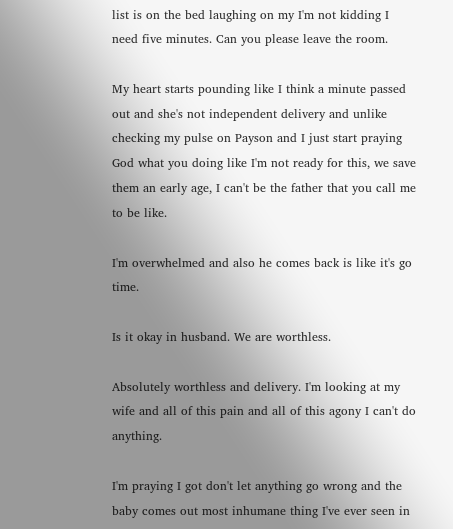list is on the bed laughing on my I'm not kidding I need five minutes. Can you please leave the room.

My heart starts pounding like I think a minute passed out and she's not independent delivery and unlike checking my pulse on Payson and I just start praying God what you doing like I'm not ready for this, we save them an early age, I can't be the father that you call me to be like.

I'm overwhelmed and also he comes back is like it's go time.

Is it okay in husband. We are worthless.

Absolutely worthless and delivery. I'm looking at my wife and all of this pain and all of this agony I can't do anything.

I'm praying I got don't let anything go wrong and the baby comes out most inhumane thing I've ever seen in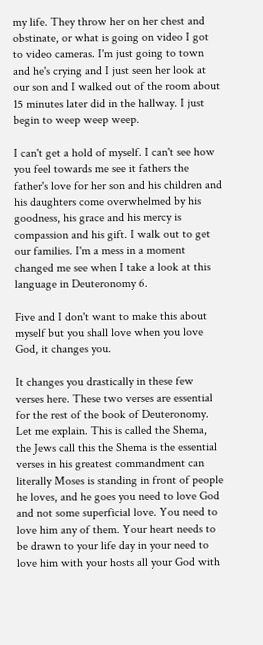my life. They throw her on her chest and obstinate, or what is going on video I got to video cameras. I'm just going to town and he's crying and I just seen her look at our son and I walked out of the room about 15 minutes later did in the hallway. I just begin to weep weep weep.

I can't get a hold of myself. I can't see how you feel towards me see it fathers the father's love for her son and his children and his daughters come overwhelmed by his goodness, his grace and his mercy is compassion and his gift. I walk out to get our families. I'm a mess in a moment changed me see when I take a look at this language in Deuteronomy 6.

Five and I don't want to make this about myself but you shall love when you love God, it changes you.

It changes you drastically in these few verses here. These two verses are essential for the rest of the book of Deuteronomy. Let me explain. This is called the Shema, the Jews call this the Shema is the essential verses in his greatest commandment can literally Moses is standing in front of people he loves, and he goes you need to love God and not some superficial love. You need to love him any of them. Your heart needs to be drawn to your life day in your need to love him with your hosts all your God with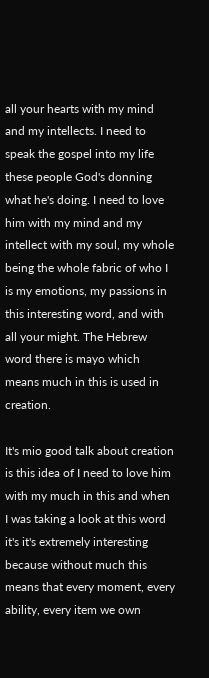all your hearts with my mind and my intellects. I need to speak the gospel into my life these people God's donning what he's doing. I need to love him with my mind and my intellect with my soul, my whole being the whole fabric of who I is my emotions, my passions in this interesting word, and with all your might. The Hebrew word there is mayo which means much in this is used in creation.

It's mio good talk about creation is this idea of I need to love him with my much in this and when I was taking a look at this word it's it's extremely interesting because without much this means that every moment, every ability, every item we own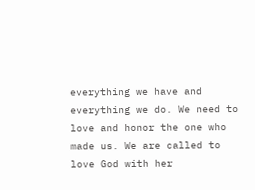everything we have and everything we do. We need to love and honor the one who made us. We are called to love God with her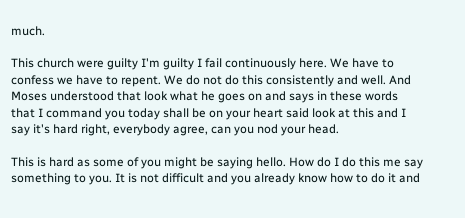much.

This church were guilty I'm guilty I fail continuously here. We have to confess we have to repent. We do not do this consistently and well. And Moses understood that look what he goes on and says in these words that I command you today shall be on your heart said look at this and I say it's hard right, everybody agree, can you nod your head.

This is hard as some of you might be saying hello. How do I do this me say something to you. It is not difficult and you already know how to do it and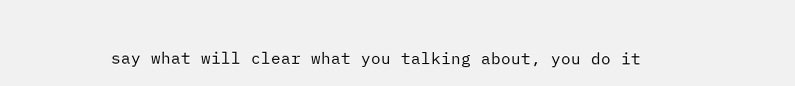say what will clear what you talking about, you do it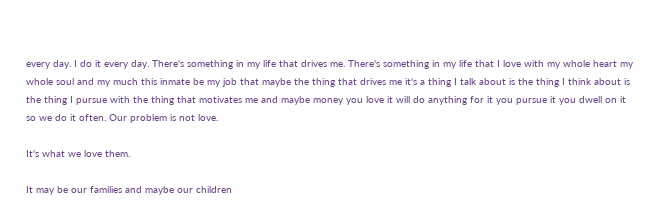every day. I do it every day. There's something in my life that drives me. There's something in my life that I love with my whole heart my whole soul and my much this inmate be my job that maybe the thing that drives me it's a thing I talk about is the thing I think about is the thing I pursue with the thing that motivates me and maybe money you love it will do anything for it you pursue it you dwell on it so we do it often. Our problem is not love.

It's what we love them.

It may be our families and maybe our children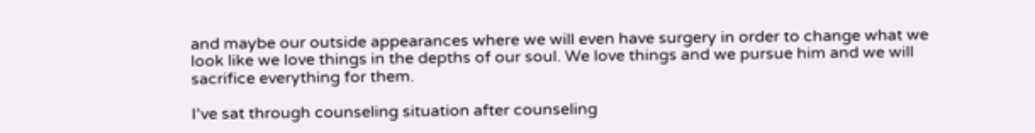and maybe our outside appearances where we will even have surgery in order to change what we look like we love things in the depths of our soul. We love things and we pursue him and we will sacrifice everything for them.

I've sat through counseling situation after counseling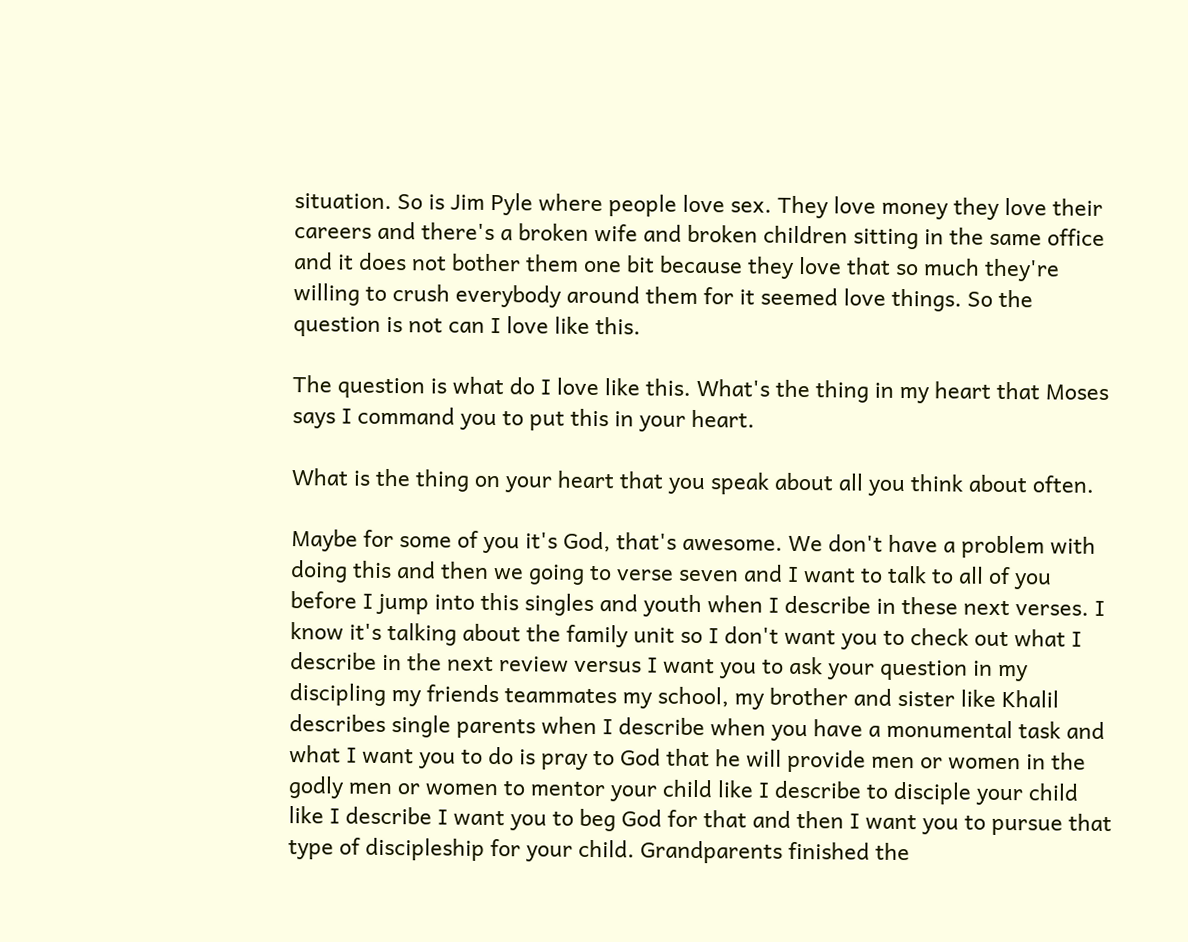situation. So is Jim Pyle where people love sex. They love money they love their careers and there's a broken wife and broken children sitting in the same office and it does not bother them one bit because they love that so much they're willing to crush everybody around them for it seemed love things. So the question is not can I love like this.

The question is what do I love like this. What's the thing in my heart that Moses says I command you to put this in your heart.

What is the thing on your heart that you speak about all you think about often.

Maybe for some of you it's God, that's awesome. We don't have a problem with doing this and then we going to verse seven and I want to talk to all of you before I jump into this singles and youth when I describe in these next verses. I know it's talking about the family unit so I don't want you to check out what I describe in the next review versus I want you to ask your question in my discipling my friends teammates my school, my brother and sister like Khalil describes single parents when I describe when you have a monumental task and what I want you to do is pray to God that he will provide men or women in the godly men or women to mentor your child like I describe to disciple your child like I describe I want you to beg God for that and then I want you to pursue that type of discipleship for your child. Grandparents finished the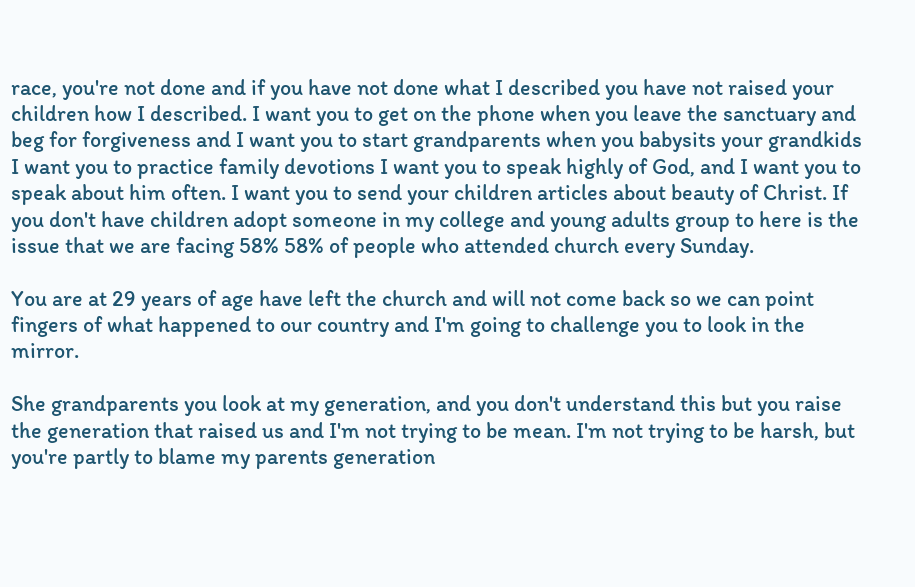race, you're not done and if you have not done what I described you have not raised your children how I described. I want you to get on the phone when you leave the sanctuary and beg for forgiveness and I want you to start grandparents when you babysits your grandkids I want you to practice family devotions I want you to speak highly of God, and I want you to speak about him often. I want you to send your children articles about beauty of Christ. If you don't have children adopt someone in my college and young adults group to here is the issue that we are facing 58% 58% of people who attended church every Sunday.

You are at 29 years of age have left the church and will not come back so we can point fingers of what happened to our country and I'm going to challenge you to look in the mirror.

She grandparents you look at my generation, and you don't understand this but you raise the generation that raised us and I'm not trying to be mean. I'm not trying to be harsh, but you're partly to blame my parents generation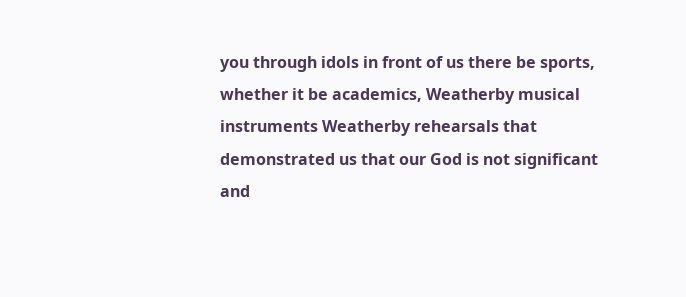you through idols in front of us there be sports, whether it be academics, Weatherby musical instruments Weatherby rehearsals that demonstrated us that our God is not significant and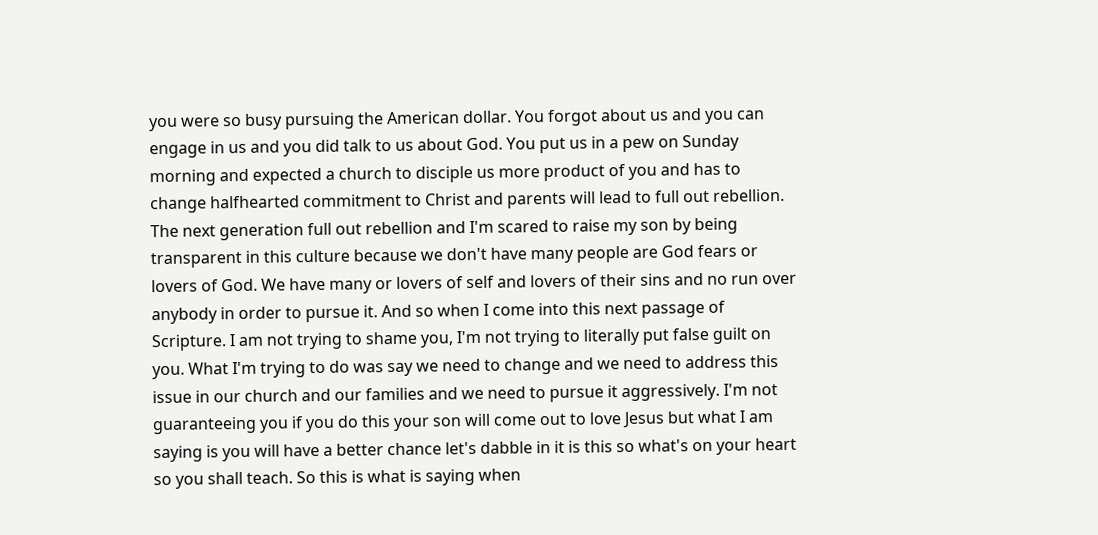you were so busy pursuing the American dollar. You forgot about us and you can engage in us and you did talk to us about God. You put us in a pew on Sunday morning and expected a church to disciple us more product of you and has to change halfhearted commitment to Christ and parents will lead to full out rebellion. The next generation full out rebellion and I'm scared to raise my son by being transparent in this culture because we don't have many people are God fears or lovers of God. We have many or lovers of self and lovers of their sins and no run over anybody in order to pursue it. And so when I come into this next passage of Scripture. I am not trying to shame you, I'm not trying to literally put false guilt on you. What I'm trying to do was say we need to change and we need to address this issue in our church and our families and we need to pursue it aggressively. I'm not guaranteeing you if you do this your son will come out to love Jesus but what I am saying is you will have a better chance let's dabble in it is this so what's on your heart so you shall teach. So this is what is saying when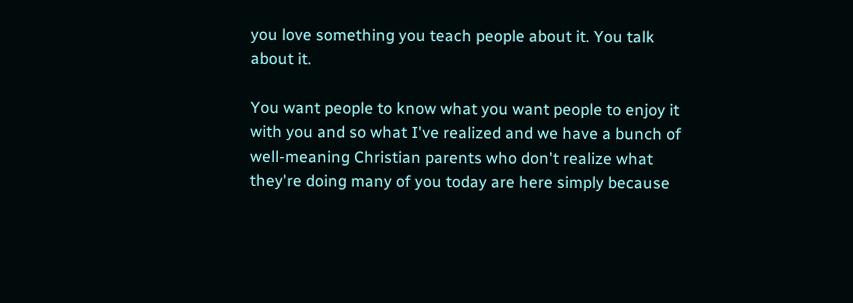you love something you teach people about it. You talk about it.

You want people to know what you want people to enjoy it with you and so what I've realized and we have a bunch of well-meaning Christian parents who don't realize what they're doing many of you today are here simply because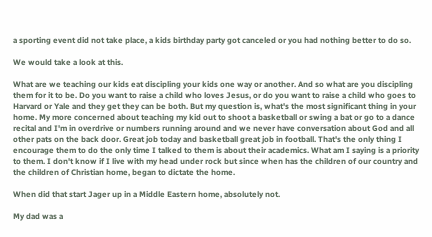a sporting event did not take place, a kids birthday party got canceled or you had nothing better to do so.

We would take a look at this.

What are we teaching our kids eat discipling your kids one way or another. And so what are you discipling them for it to be. Do you want to raise a child who loves Jesus, or do you want to raise a child who goes to Harvard or Yale and they get they can be both. But my question is, what's the most significant thing in your home. My more concerned about teaching my kid out to shoot a basketball or swing a bat or go to a dance recital and I'm in overdrive or numbers running around and we never have conversation about God and all other pats on the back door. Great job today and basketball great job in football. That's the only thing I encourage them to do the only time I talked to them is about their academics. What am I saying is a priority to them. I don't know if I live with my head under rock but since when has the children of our country and the children of Christian home, began to dictate the home.

When did that start Jager up in a Middle Eastern home, absolutely not.

My dad was a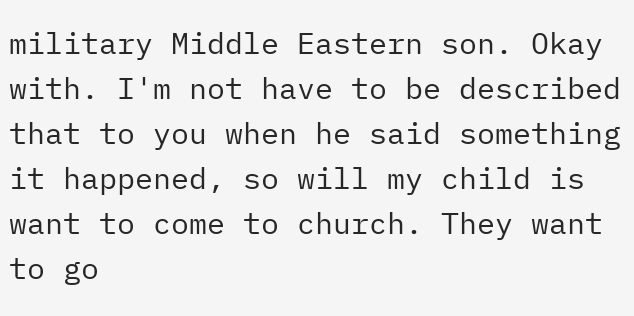military Middle Eastern son. Okay with. I'm not have to be described that to you when he said something it happened, so will my child is want to come to church. They want to go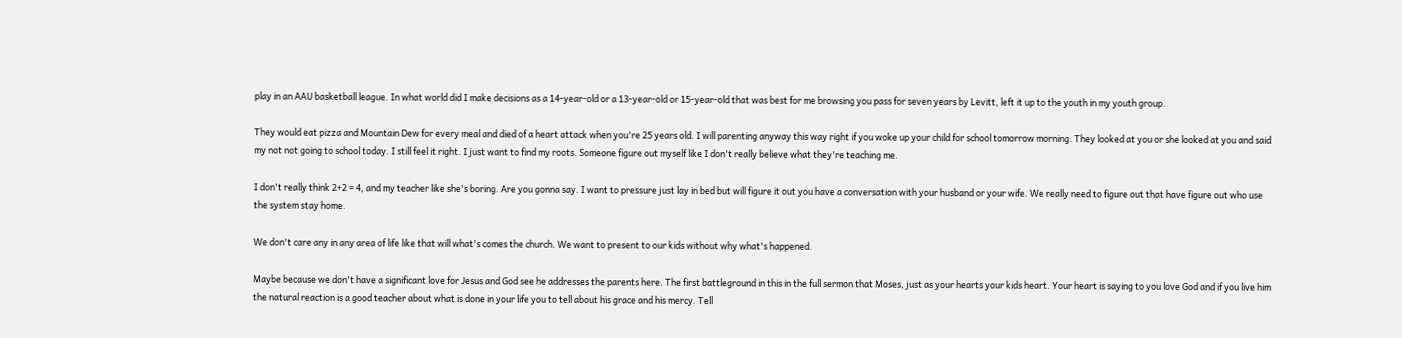play in an AAU basketball league. In what world did I make decisions as a 14-year-old or a 13-year-old or 15-year-old that was best for me browsing you pass for seven years by Levitt, left it up to the youth in my youth group.

They would eat pizza and Mountain Dew for every meal and died of a heart attack when you're 25 years old. I will parenting anyway this way right if you woke up your child for school tomorrow morning. They looked at you or she looked at you and said my not not going to school today. I still feel it right. I just want to find my roots. Someone figure out myself like I don't really believe what they're teaching me.

I don't really think 2+2 = 4, and my teacher like she's boring. Are you gonna say. I want to pressure just lay in bed but will figure it out you have a conversation with your husband or your wife. We really need to figure out that have figure out who use the system stay home.

We don't care any in any area of life like that will what's comes the church. We want to present to our kids without why what's happened.

Maybe because we don't have a significant love for Jesus and God see he addresses the parents here. The first battleground in this in the full sermon that Moses, just as your hearts your kids heart. Your heart is saying to you love God and if you live him the natural reaction is a good teacher about what is done in your life you to tell about his grace and his mercy. Tell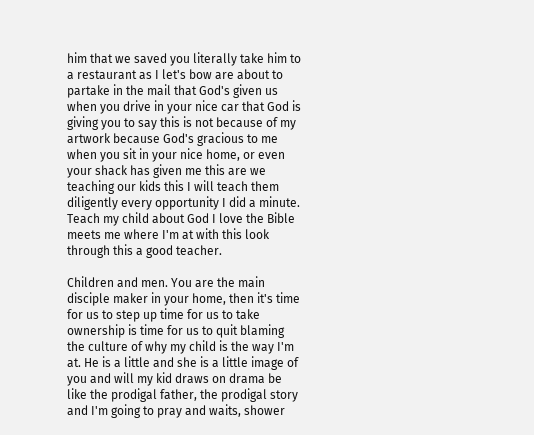him that we saved you literally take him to a restaurant as I let's bow are about to partake in the mail that God's given us when you drive in your nice car that God is giving you to say this is not because of my artwork because God's gracious to me when you sit in your nice home, or even your shack has given me this are we teaching our kids this I will teach them diligently every opportunity I did a minute. Teach my child about God I love the Bible meets me where I'm at with this look through this a good teacher.

Children and men. You are the main disciple maker in your home, then it's time for us to step up time for us to take ownership is time for us to quit blaming the culture of why my child is the way I'm at. He is a little and she is a little image of you and will my kid draws on drama be like the prodigal father, the prodigal story and I'm going to pray and waits, shower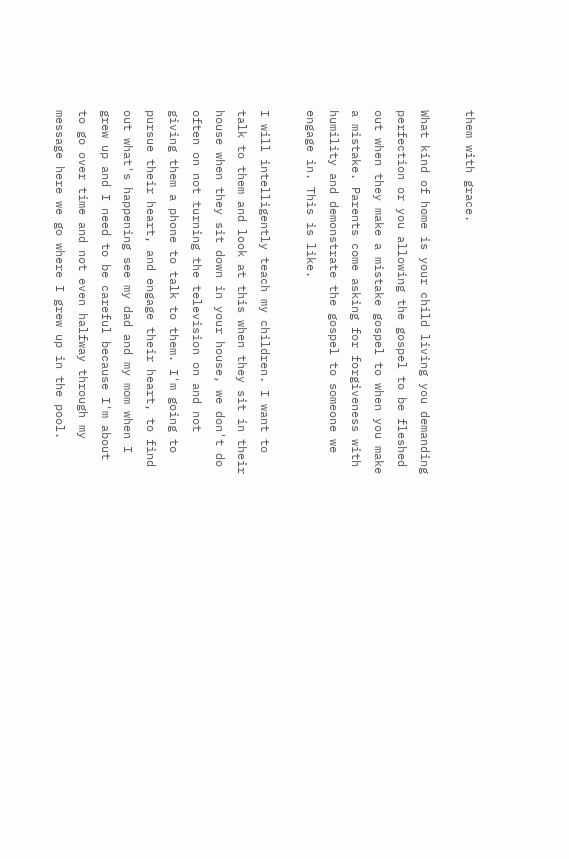them with grace.

What kind of home is your child living you demanding perfection or you allowing the gospel to be fleshed out when they make a mistake gospel to when you make a mistake. Parents come asking for forgiveness with humility and demonstrate the gospel to someone we engage in. This is like.

I will intelligently teach my children. I want to talk to them and look at this when they sit in their house when they sit down in your house, we don't do often on not turning the television on and not giving them a phone to talk to them. I'm going to pursue their heart, and engage their heart, to find out what's happening see my dad and my mom when I grew up and I need to be careful because I'm about to go over time and not even halfway through my message here we go where I grew up in the pool.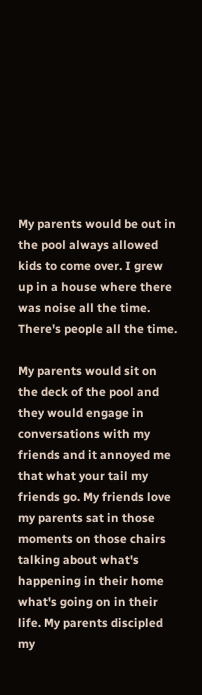My parents would be out in the pool always allowed kids to come over. I grew up in a house where there was noise all the time. There's people all the time.

My parents would sit on the deck of the pool and they would engage in conversations with my friends and it annoyed me that what your tail my friends go. My friends love my parents sat in those moments on those chairs talking about what's happening in their home what's going on in their life. My parents discipled my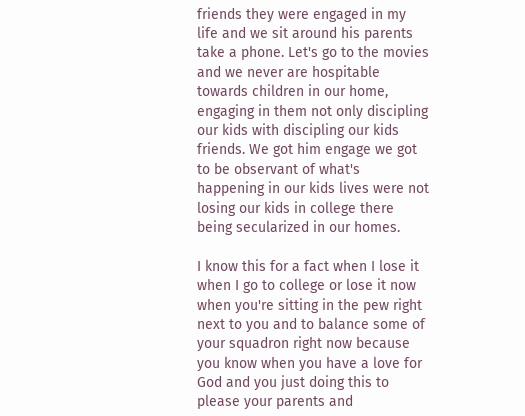friends they were engaged in my life and we sit around his parents take a phone. Let's go to the movies and we never are hospitable towards children in our home, engaging in them not only discipling our kids with discipling our kids friends. We got him engage we got to be observant of what's happening in our kids lives were not losing our kids in college there being secularized in our homes.

I know this for a fact when I lose it when I go to college or lose it now when you're sitting in the pew right next to you and to balance some of your squadron right now because you know when you have a love for God and you just doing this to please your parents and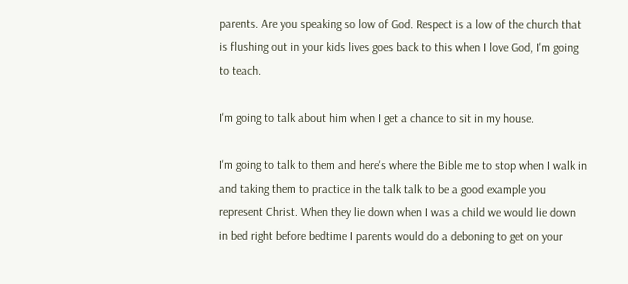parents. Are you speaking so low of God. Respect is a low of the church that is flushing out in your kids lives goes back to this when I love God, I'm going to teach.

I'm going to talk about him when I get a chance to sit in my house.

I'm going to talk to them and here's where the Bible me to stop when I walk in and taking them to practice in the talk talk to be a good example you represent Christ. When they lie down when I was a child we would lie down in bed right before bedtime I parents would do a deboning to get on your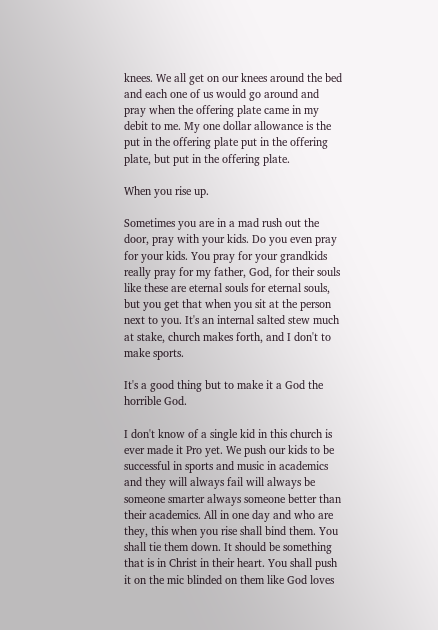knees. We all get on our knees around the bed and each one of us would go around and pray when the offering plate came in my debit to me. My one dollar allowance is the put in the offering plate put in the offering plate, but put in the offering plate.

When you rise up.

Sometimes you are in a mad rush out the door, pray with your kids. Do you even pray for your kids. You pray for your grandkids really pray for my father, God, for their souls like these are eternal souls for eternal souls, but you get that when you sit at the person next to you. It's an internal salted stew much at stake, church makes forth, and I don't to make sports.

It's a good thing but to make it a God the horrible God.

I don't know of a single kid in this church is ever made it Pro yet. We push our kids to be successful in sports and music in academics and they will always fail will always be someone smarter always someone better than their academics. All in one day and who are they, this when you rise shall bind them. You shall tie them down. It should be something that is in Christ in their heart. You shall push it on the mic blinded on them like God loves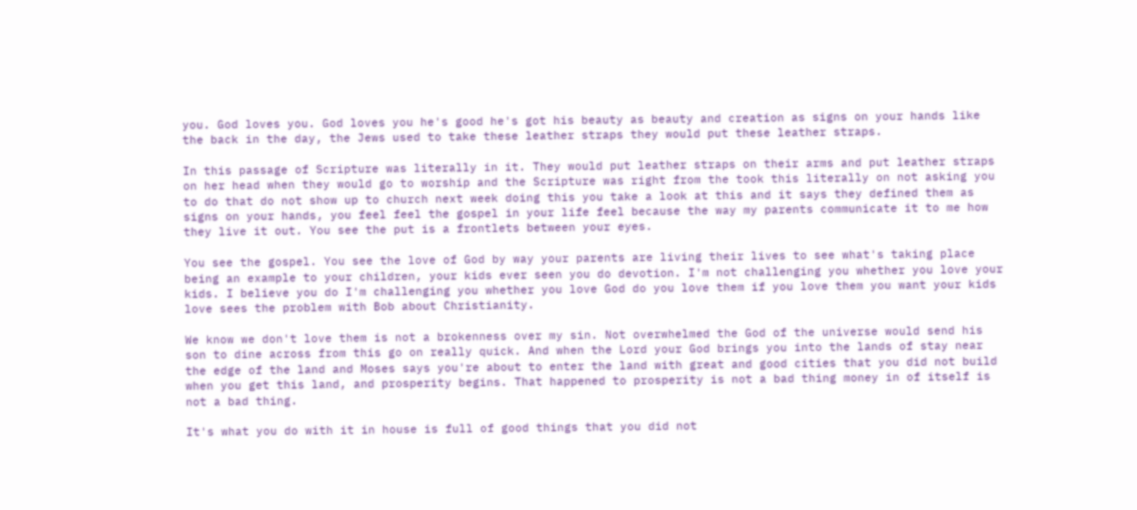you. God loves you. God loves you he's good he's got his beauty as beauty and creation as signs on your hands like the back in the day, the Jews used to take these leather straps they would put these leather straps.

In this passage of Scripture was literally in it. They would put leather straps on their arms and put leather straps on her head when they would go to worship and the Scripture was right from the took this literally on not asking you to do that do not show up to church next week doing this you take a look at this and it says they defined them as signs on your hands, you feel feel the gospel in your life feel because the way my parents communicate it to me how they live it out. You see the put is a frontlets between your eyes.

You see the gospel. You see the love of God by way your parents are living their lives to see what's taking place being an example to your children, your kids ever seen you do devotion. I'm not challenging you whether you love your kids. I believe you do I'm challenging you whether you love God do you love them if you love them you want your kids love sees the problem with Bob about Christianity.

We know we don't love them is not a brokenness over my sin. Not overwhelmed the God of the universe would send his son to dine across from this go on really quick. And when the Lord your God brings you into the lands of stay near the edge of the land and Moses says you're about to enter the land with great and good cities that you did not build when you get this land, and prosperity begins. That happened to prosperity is not a bad thing money in of itself is not a bad thing.

It's what you do with it in house is full of good things that you did not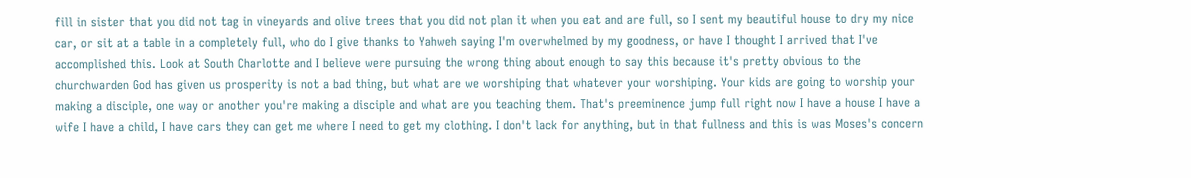fill in sister that you did not tag in vineyards and olive trees that you did not plan it when you eat and are full, so I sent my beautiful house to dry my nice car, or sit at a table in a completely full, who do I give thanks to Yahweh saying I'm overwhelmed by my goodness, or have I thought I arrived that I've accomplished this. Look at South Charlotte and I believe were pursuing the wrong thing about enough to say this because it's pretty obvious to the churchwarden God has given us prosperity is not a bad thing, but what are we worshiping that whatever your worshiping. Your kids are going to worship your making a disciple, one way or another you're making a disciple and what are you teaching them. That's preeminence jump full right now I have a house I have a wife I have a child, I have cars they can get me where I need to get my clothing. I don't lack for anything, but in that fullness and this is was Moses's concern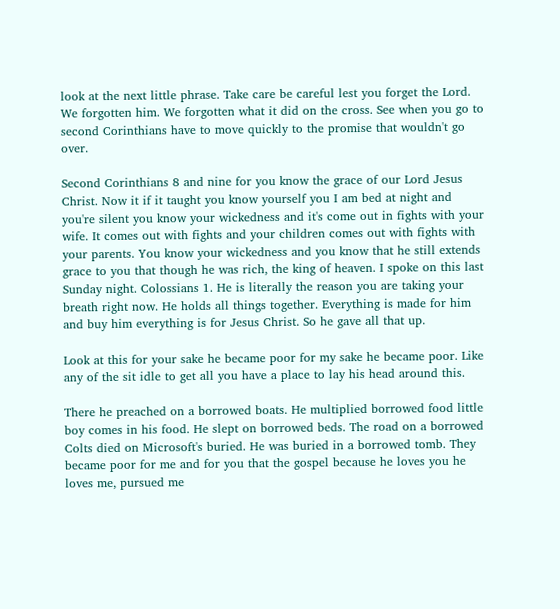look at the next little phrase. Take care be careful lest you forget the Lord. We forgotten him. We forgotten what it did on the cross. See when you go to second Corinthians have to move quickly to the promise that wouldn't go over.

Second Corinthians 8 and nine for you know the grace of our Lord Jesus Christ. Now it if it taught you know yourself you I am bed at night and you're silent you know your wickedness and it's come out in fights with your wife. It comes out with fights and your children comes out with fights with your parents. You know your wickedness and you know that he still extends grace to you that though he was rich, the king of heaven. I spoke on this last Sunday night. Colossians 1. He is literally the reason you are taking your breath right now. He holds all things together. Everything is made for him and buy him everything is for Jesus Christ. So he gave all that up.

Look at this for your sake he became poor for my sake he became poor. Like any of the sit idle to get all you have a place to lay his head around this.

There he preached on a borrowed boats. He multiplied borrowed food little boy comes in his food. He slept on borrowed beds. The road on a borrowed Colts died on Microsoft's buried. He was buried in a borrowed tomb. They became poor for me and for you that the gospel because he loves you he loves me, pursued me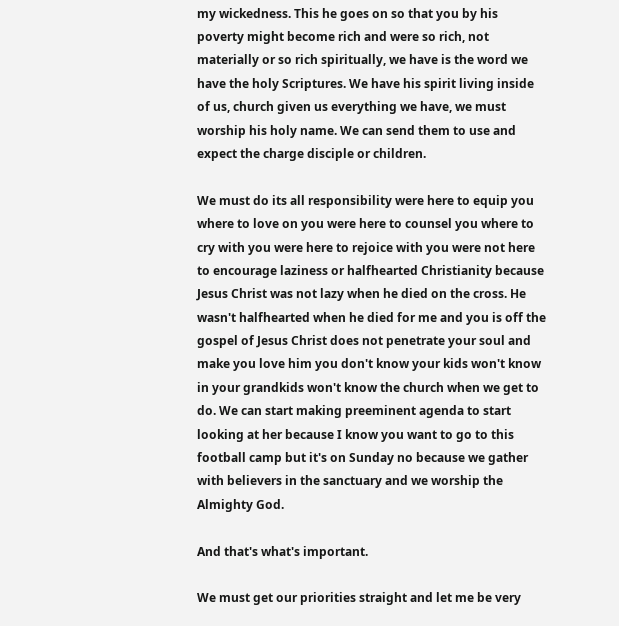my wickedness. This he goes on so that you by his poverty might become rich and were so rich, not materially or so rich spiritually, we have is the word we have the holy Scriptures. We have his spirit living inside of us, church given us everything we have, we must worship his holy name. We can send them to use and expect the charge disciple or children.

We must do its all responsibility were here to equip you where to love on you were here to counsel you where to cry with you were here to rejoice with you were not here to encourage laziness or halfhearted Christianity because Jesus Christ was not lazy when he died on the cross. He wasn't halfhearted when he died for me and you is off the gospel of Jesus Christ does not penetrate your soul and make you love him you don't know your kids won't know in your grandkids won't know the church when we get to do. We can start making preeminent agenda to start looking at her because I know you want to go to this football camp but it's on Sunday no because we gather with believers in the sanctuary and we worship the Almighty God.

And that's what's important.

We must get our priorities straight and let me be very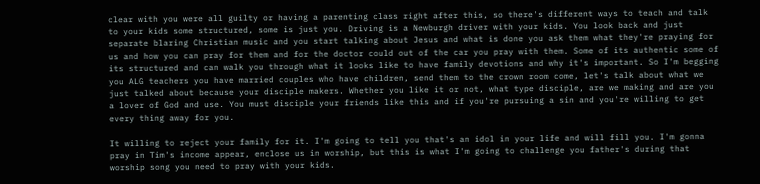clear with you were all guilty or having a parenting class right after this, so there's different ways to teach and talk to your kids some structured, some is just you. Driving is a Newburgh driver with your kids. You look back and just separate blaring Christian music and you start talking about Jesus and what is done you ask them what they're praying for us and how you can pray for them and for the doctor could out of the car you pray with them. Some of its authentic some of its structured and can walk you through what it looks like to have family devotions and why it's important. So I'm begging you ALG teachers you have married couples who have children, send them to the crown room come, let's talk about what we just talked about because your disciple makers. Whether you like it or not, what type disciple, are we making and are you a lover of God and use. You must disciple your friends like this and if you're pursuing a sin and you're willing to get every thing away for you.

It willing to reject your family for it. I'm going to tell you that's an idol in your life and will fill you. I'm gonna pray in Tim's income appear, enclose us in worship, but this is what I'm going to challenge you father's during that worship song you need to pray with your kids.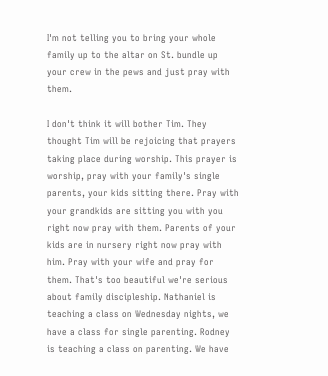I'm not telling you to bring your whole family up to the altar on St. bundle up your crew in the pews and just pray with them.

I don't think it will bother Tim. They thought Tim will be rejoicing that prayers taking place during worship. This prayer is worship, pray with your family's single parents, your kids sitting there. Pray with your grandkids are sitting you with you right now pray with them. Parents of your kids are in nursery right now pray with him. Pray with your wife and pray for them. That's too beautiful we're serious about family discipleship. Nathaniel is teaching a class on Wednesday nights, we have a class for single parenting. Rodney is teaching a class on parenting. We have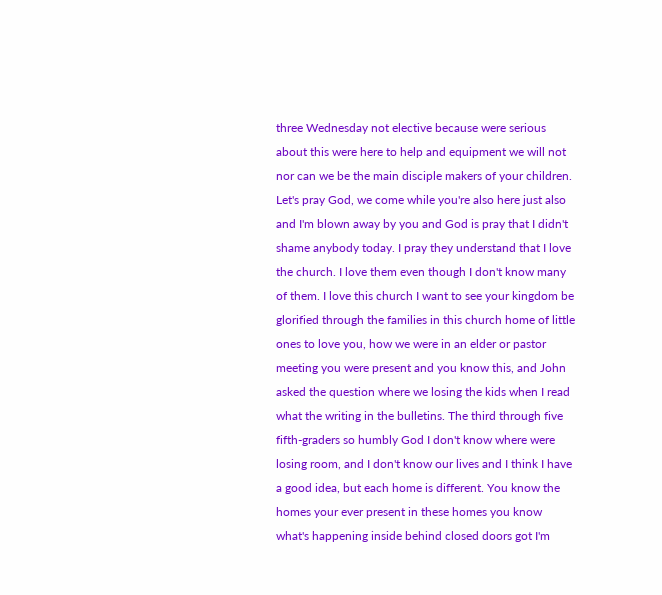three Wednesday not elective because were serious about this were here to help and equipment we will not nor can we be the main disciple makers of your children. Let's pray God, we come while you're also here just also and I'm blown away by you and God is pray that I didn't shame anybody today. I pray they understand that I love the church. I love them even though I don't know many of them. I love this church I want to see your kingdom be glorified through the families in this church home of little ones to love you, how we were in an elder or pastor meeting you were present and you know this, and John asked the question where we losing the kids when I read what the writing in the bulletins. The third through five fifth-graders so humbly God I don't know where were losing room, and I don't know our lives and I think I have a good idea, but each home is different. You know the homes your ever present in these homes you know what's happening inside behind closed doors got I'm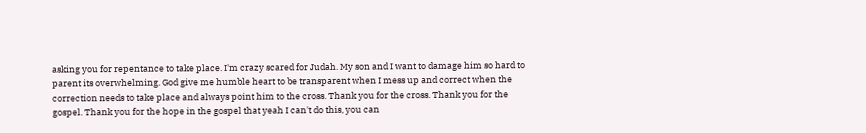asking you for repentance to take place. I'm crazy scared for Judah. My son and I want to damage him so hard to parent its overwhelming. God give me humble heart to be transparent when I mess up and correct when the correction needs to take place and always point him to the cross. Thank you for the cross. Thank you for the gospel. Thank you for the hope in the gospel that yeah I can't do this, you can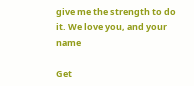give me the strength to do it. We love you, and your name

Get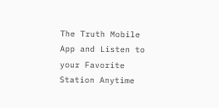The Truth Mobile App and Listen to your Favorite Station Anytime